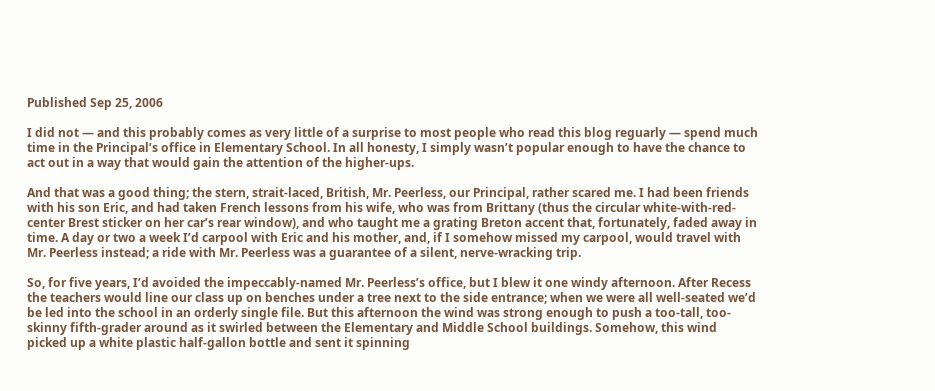Published Sep 25, 2006

I did not — and this probably comes as very little of a surprise to most people who read this blog reguarly — spend much time in the Principal’s office in Elementary School. In all honesty, I simply wasn’t popular enough to have the chance to act out in a way that would gain the attention of the higher-ups.

And that was a good thing; the stern, strait-laced, British, Mr. Peerless, our Principal, rather scared me. I had been friends with his son Eric, and had taken French lessons from his wife, who was from Brittany (thus the circular white-with-red-center Brest sticker on her car’s rear window), and who taught me a grating Breton accent that, fortunately, faded away in time. A day or two a week I’d carpool with Eric and his mother, and, if I somehow missed my carpool, would travel with Mr. Peerless instead; a ride with Mr. Peerless was a guarantee of a silent, nerve-wracking trip.

So, for five years, I’d avoided the impeccably-named Mr. Peerless’s office, but I blew it one windy afternoon. After Recess the teachers would line our class up on benches under a tree next to the side entrance; when we were all well-seated we’d be led into the school in an orderly single file. But this afternoon the wind was strong enough to push a too-tall, too-skinny fifth-grader around as it swirled between the Elementary and Middle School buildings. Somehow, this wind picked up a white plastic half-gallon bottle and sent it spinning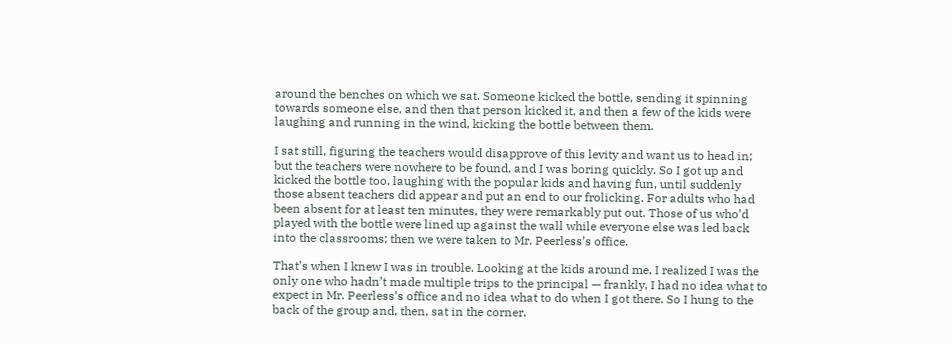around the benches on which we sat. Someone kicked the bottle, sending it spinning towards someone else, and then that person kicked it, and then a few of the kids were laughing and running in the wind, kicking the bottle between them.

I sat still, figuring the teachers would disapprove of this levity and want us to head in; but the teachers were nowhere to be found, and I was boring quickly. So I got up and kicked the bottle too, laughing with the popular kids and having fun, until suddenly those absent teachers did appear and put an end to our frolicking. For adults who had been absent for at least ten minutes, they were remarkably put out. Those of us who’d played with the bottle were lined up against the wall while everyone else was led back into the classrooms; then we were taken to Mr. Peerless’s office.

That’s when I knew I was in trouble. Looking at the kids around me, I realized I was the only one who hadn’t made multiple trips to the principal — frankly, I had no idea what to expect in Mr. Peerless’s office and no idea what to do when I got there. So I hung to the back of the group and, then, sat in the corner.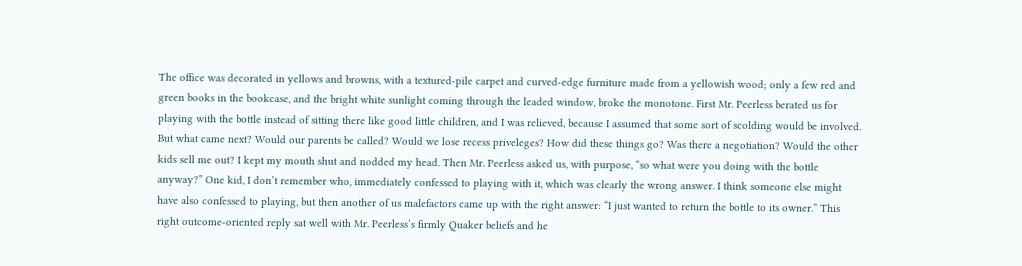The office was decorated in yellows and browns, with a textured-pile carpet and curved-edge furniture made from a yellowish wood; only a few red and green books in the bookcase, and the bright white sunlight coming through the leaded window, broke the monotone. First Mr. Peerless berated us for playing with the bottle instead of sitting there like good little children, and I was relieved, because I assumed that some sort of scolding would be involved. But what came next? Would our parents be called? Would we lose recess priveleges? How did these things go? Was there a negotiation? Would the other kids sell me out? I kept my mouth shut and nodded my head. Then Mr. Peerless asked us, with purpose, “so what were you doing with the bottle anyway?” One kid, I don’t remember who, immediately confessed to playing with it, which was clearly the wrong answer. I think someone else might have also confessed to playing, but then another of us malefactors came up with the right answer: “I just wanted to return the bottle to its owner.” This right outcome-oriented reply sat well with Mr. Peerless’s firmly Quaker beliefs and he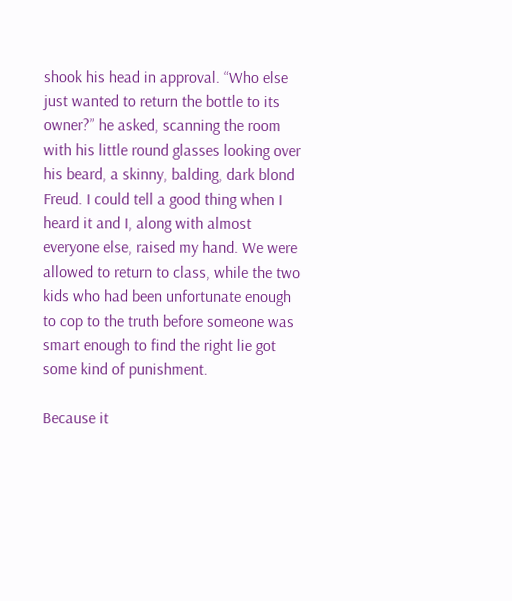shook his head in approval. “Who else just wanted to return the bottle to its owner?” he asked, scanning the room with his little round glasses looking over his beard, a skinny, balding, dark blond Freud. I could tell a good thing when I heard it and I, along with almost everyone else, raised my hand. We were allowed to return to class, while the two kids who had been unfortunate enough to cop to the truth before someone was smart enough to find the right lie got some kind of punishment.

Because it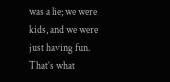was a lie; we were kids, and we were just having fun. That’s what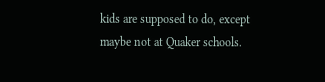kids are supposed to do, except maybe not at Quaker schools.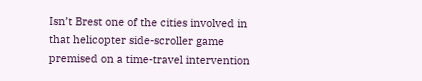Isn’t Brest one of the cities involved in that helicopter side-scroller game premised on a time-travel intervention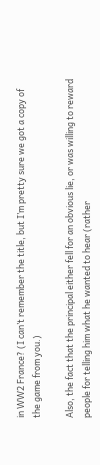in WW2 France? (I can’t remember the title, but I’m pretty sure we got a copy of the game from you.)

Also, the fact that the principal either fell for an obvious lie, or was willing to reward people for telling him what he wanted to hear (rather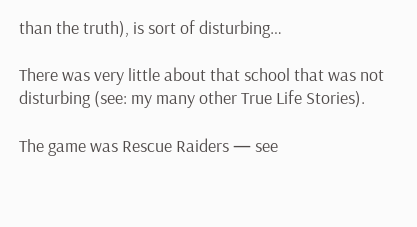than the truth), is sort of disturbing…

There was very little about that school that was not disturbing (see: my many other True Life Stories).

The game was Rescue Raiders — see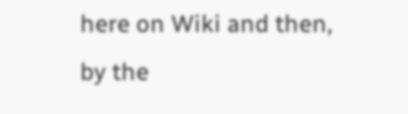here on Wiki and then, by the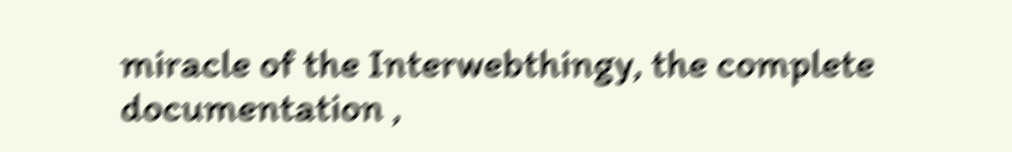miracle of the Interwebthingy, the complete documentation ,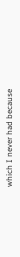which I never had because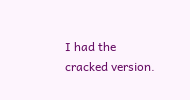I had the cracked version.